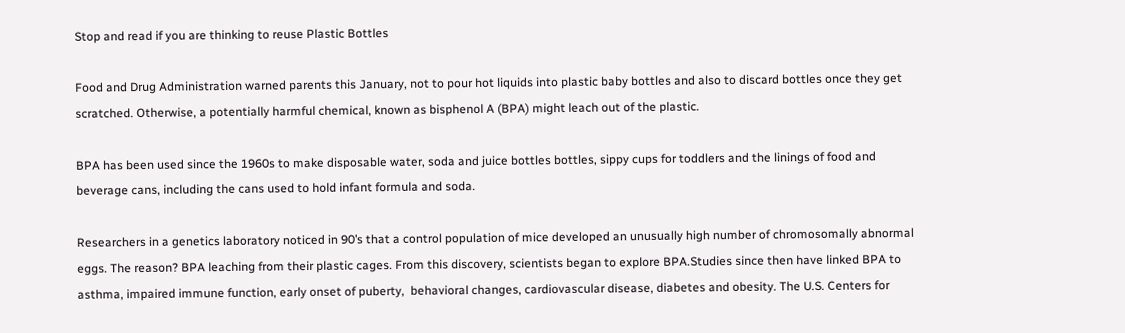Stop and read if you are thinking to reuse Plastic Bottles

Food and Drug Administration warned parents this January, not to pour hot liquids into plastic baby bottles and also to discard bottles once they get scratched. Otherwise, a potentially harmful chemical, known as bisphenol A (BPA) might leach out of the plastic.

BPA has been used since the 1960s to make disposable water, soda and juice bottles bottles, sippy cups for toddlers and the linings of food and beverage cans, including the cans used to hold infant formula and soda.

Researchers in a genetics laboratory noticed in 90’s that a control population of mice developed an unusually high number of chromosomally abnormal eggs. The reason? BPA leaching from their plastic cages. From this discovery, scientists began to explore BPA.Studies since then have linked BPA to asthma, impaired immune function, early onset of puberty,  behavioral changes, cardiovascular disease, diabetes and obesity. The U.S. Centers for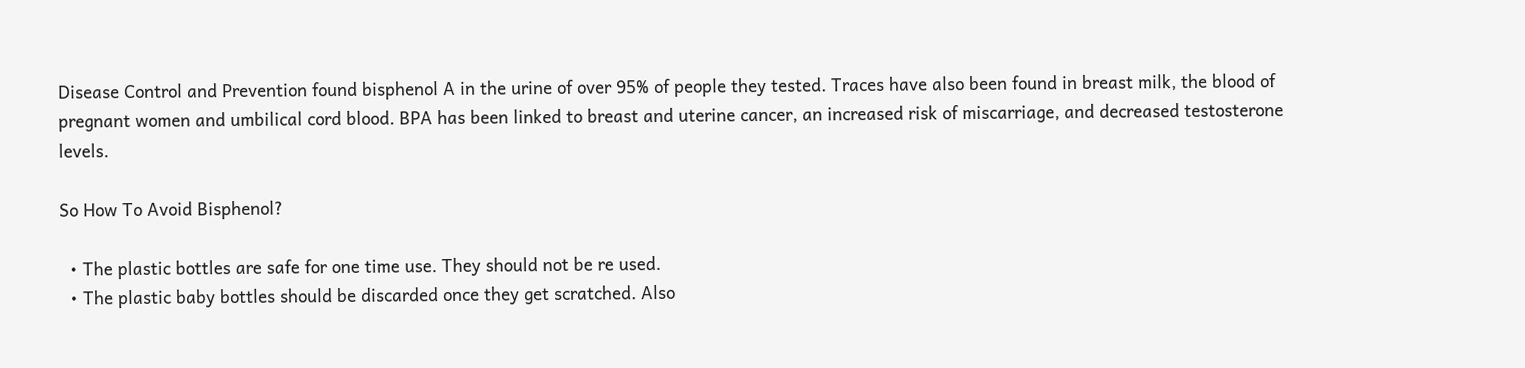Disease Control and Prevention found bisphenol A in the urine of over 95% of people they tested. Traces have also been found in breast milk, the blood of pregnant women and umbilical cord blood. BPA has been linked to breast and uterine cancer, an increased risk of miscarriage, and decreased testosterone levels.

So How To Avoid Bisphenol?

  • The plastic bottles are safe for one time use. They should not be re used.
  • The plastic baby bottles should be discarded once they get scratched. Also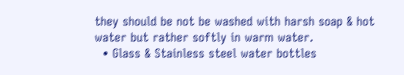they should be not be washed with harsh soap & hot water but rather softly in warm water.
  • Glass & Stainless steel water bottles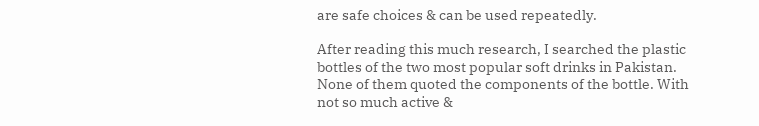are safe choices & can be used repeatedly.

After reading this much research, I searched the plastic bottles of the two most popular soft drinks in Pakistan. None of them quoted the components of the bottle. With not so much active &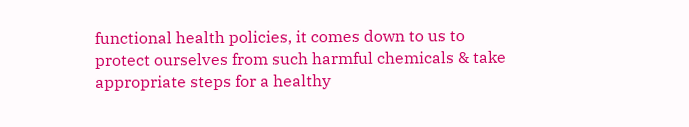functional health policies, it comes down to us to protect ourselves from such harmful chemicals & take appropriate steps for a healthy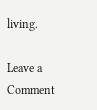living.

Leave a Comment